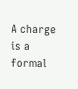A charge is a formal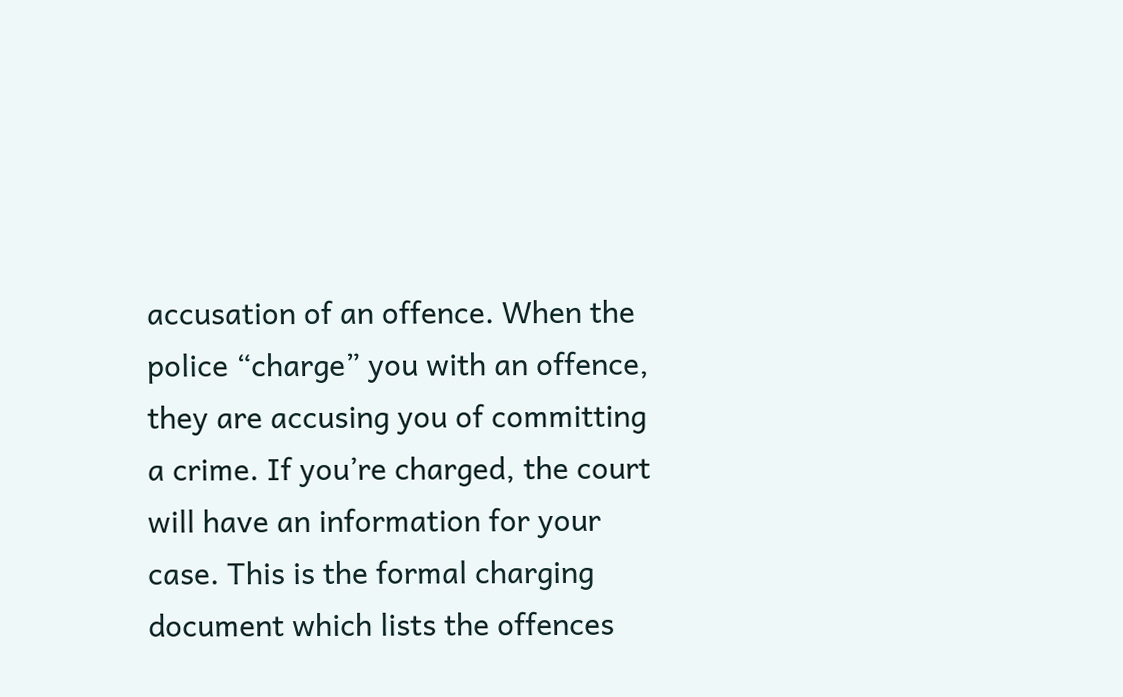accusation of an offence. When the police “charge” you with an offence, they are accusing you of committing a crime. If you’re charged, the court will have an information for your case. This is the formal charging document which lists the offences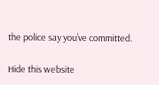the police say you’ve committed.

Hide this website